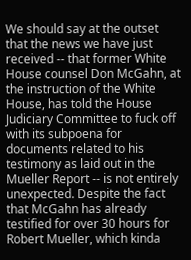We should say at the outset that the news we have just received -- that former White House counsel Don McGahn, at the instruction of the White House, has told the House Judiciary Committee to fuck off with its subpoena for documents related to his testimony as laid out in the Mueller Report -- is not entirely unexpected. Despite the fact that McGahn has already testified for over 30 hours for Robert Mueller, which kinda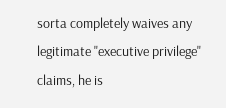sorta completely waives any legitimate "executive privilege" claims, he is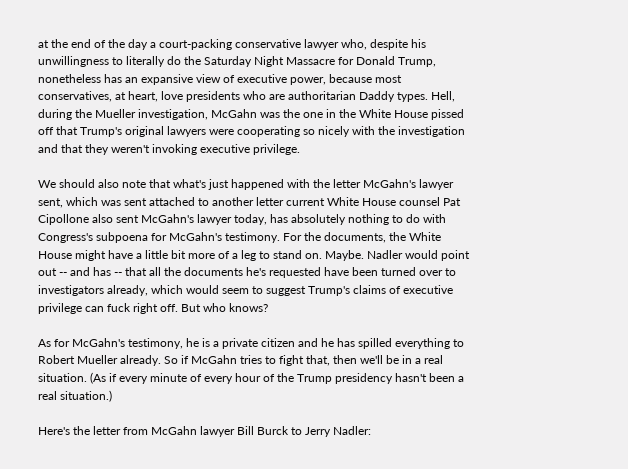at the end of the day a court-packing conservative lawyer who, despite his unwillingness to literally do the Saturday Night Massacre for Donald Trump, nonetheless has an expansive view of executive power, because most conservatives, at heart, love presidents who are authoritarian Daddy types. Hell, during the Mueller investigation, McGahn was the one in the White House pissed off that Trump's original lawyers were cooperating so nicely with the investigation and that they weren't invoking executive privilege.

We should also note that what's just happened with the letter McGahn's lawyer sent, which was sent attached to another letter current White House counsel Pat Cipollone also sent McGahn's lawyer today, has absolutely nothing to do with Congress's subpoena for McGahn's testimony. For the documents, the White House might have a little bit more of a leg to stand on. Maybe. Nadler would point out -- and has -- that all the documents he's requested have been turned over to investigators already, which would seem to suggest Trump's claims of executive privilege can fuck right off. But who knows?

As for McGahn's testimony, he is a private citizen and he has spilled everything to Robert Mueller already. So if McGahn tries to fight that, then we'll be in a real situation. (As if every minute of every hour of the Trump presidency hasn't been a real situation.)

Here's the letter from McGahn lawyer Bill Burck to Jerry Nadler: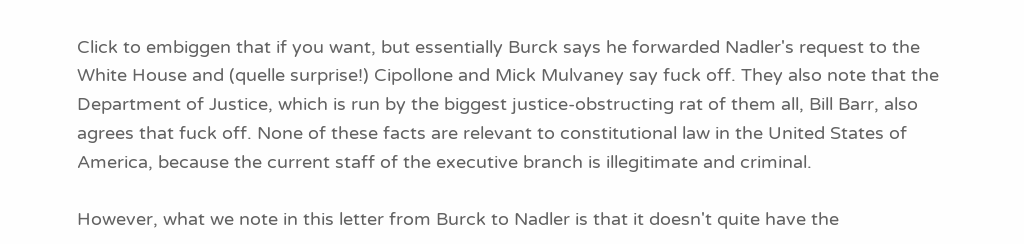Click to embiggen that if you want, but essentially Burck says he forwarded Nadler's request to the White House and (quelle surprise!) Cipollone and Mick Mulvaney say fuck off. They also note that the Department of Justice, which is run by the biggest justice-obstructing rat of them all, Bill Barr, also agrees that fuck off. None of these facts are relevant to constitutional law in the United States of America, because the current staff of the executive branch is illegitimate and criminal.

However, what we note in this letter from Burck to Nadler is that it doesn't quite have the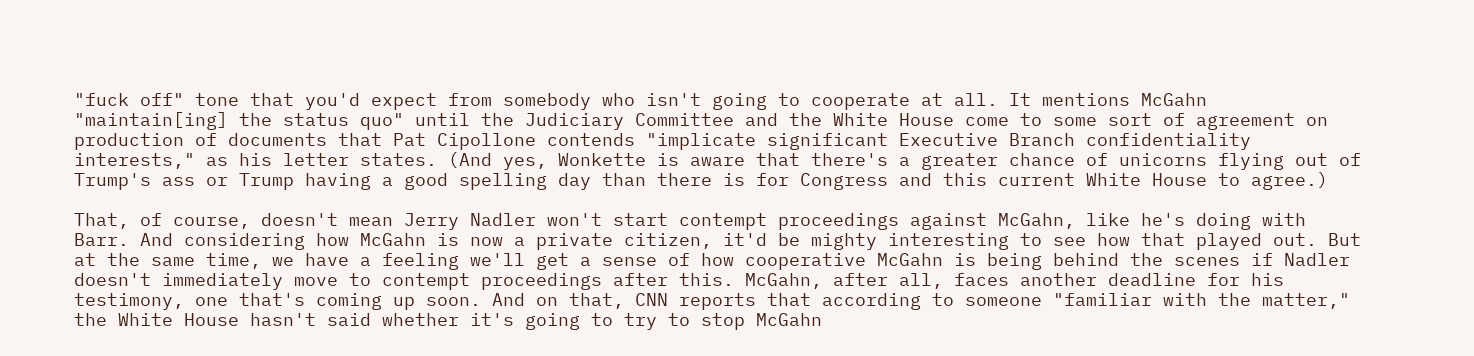"fuck off" tone that you'd expect from somebody who isn't going to cooperate at all. It mentions McGahn "maintain[ing] the status quo" until the Judiciary Committee and the White House come to some sort of agreement on production of documents that Pat Cipollone contends "implicate significant Executive Branch confidentiality interests," as his letter states. (And yes, Wonkette is aware that there's a greater chance of unicorns flying out of Trump's ass or Trump having a good spelling day than there is for Congress and this current White House to agree.)

That, of course, doesn't mean Jerry Nadler won't start contempt proceedings against McGahn, like he's doing with Barr. And considering how McGahn is now a private citizen, it'd be mighty interesting to see how that played out. But at the same time, we have a feeling we'll get a sense of how cooperative McGahn is being behind the scenes if Nadler doesn't immediately move to contempt proceedings after this. McGahn, after all, faces another deadline for his testimony, one that's coming up soon. And on that, CNN reports that according to someone "familiar with the matter," the White House hasn't said whether it's going to try to stop McGahn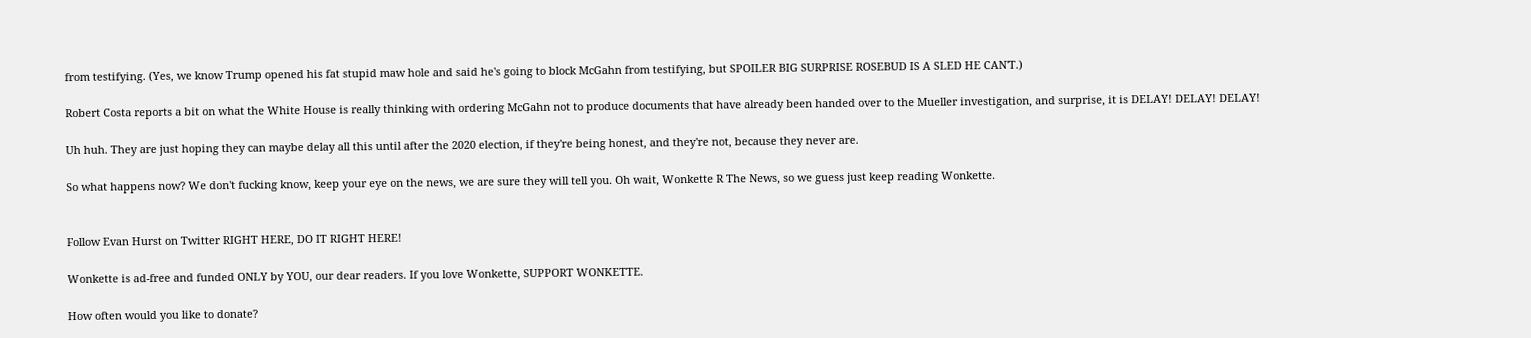from testifying. (Yes, we know Trump opened his fat stupid maw hole and said he's going to block McGahn from testifying, but SPOILER BIG SURPRISE ROSEBUD IS A SLED HE CAN'T.)

Robert Costa reports a bit on what the White House is really thinking with ordering McGahn not to produce documents that have already been handed over to the Mueller investigation, and surprise, it is DELAY! DELAY! DELAY!

Uh huh. They are just hoping they can maybe delay all this until after the 2020 election, if they're being honest, and they're not, because they never are.

So what happens now? We don't fucking know, keep your eye on the news, we are sure they will tell you. Oh wait, Wonkette R The News, so we guess just keep reading Wonkette.


Follow Evan Hurst on Twitter RIGHT HERE, DO IT RIGHT HERE!

Wonkette is ad-free and funded ONLY by YOU, our dear readers. If you love Wonkette, SUPPORT WONKETTE.

How often would you like to donate?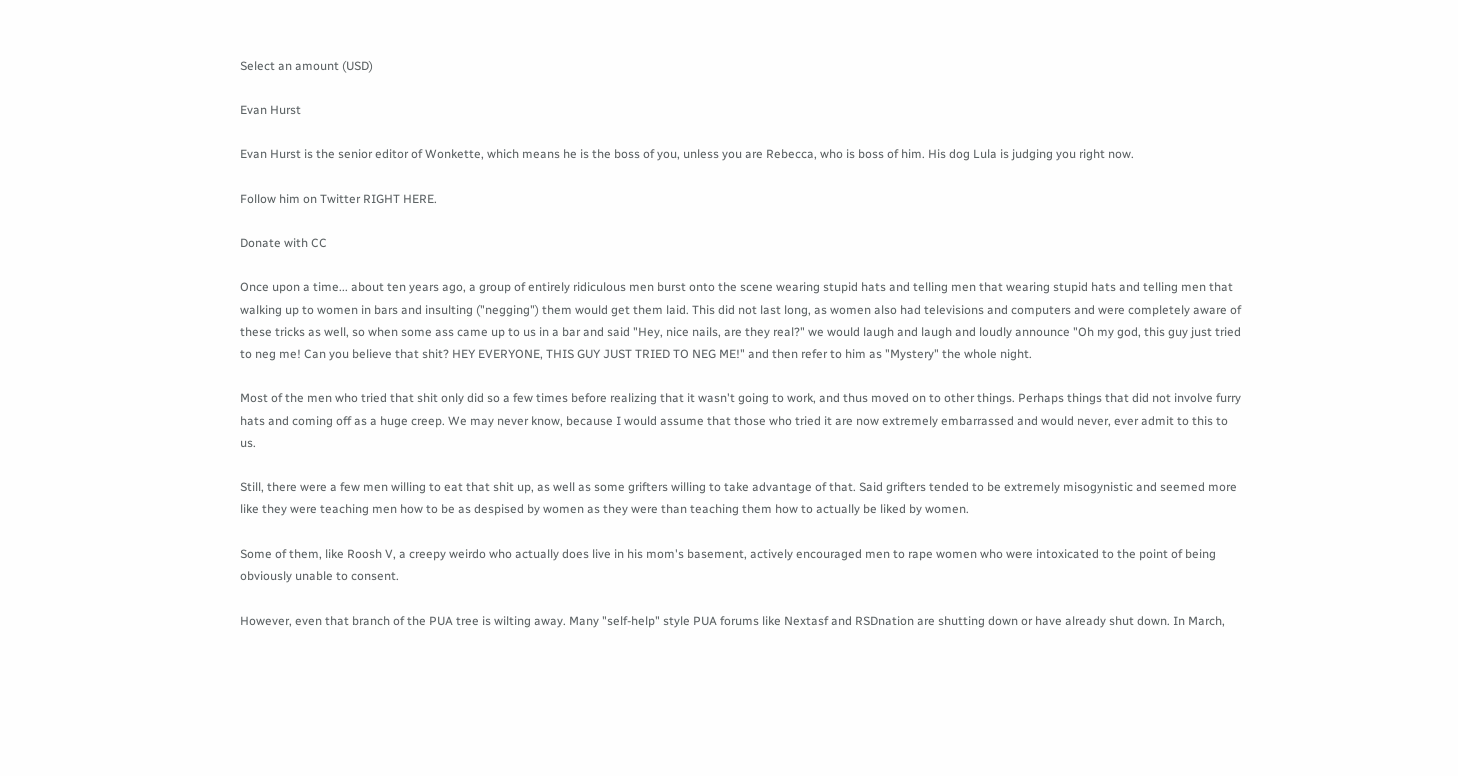Select an amount (USD)

Evan Hurst

Evan Hurst is the senior editor of Wonkette, which means he is the boss of you, unless you are Rebecca, who is boss of him. His dog Lula is judging you right now.

Follow him on Twitter RIGHT HERE.

Donate with CC

Once upon a time... about ten years ago, a group of entirely ridiculous men burst onto the scene wearing stupid hats and telling men that wearing stupid hats and telling men that walking up to women in bars and insulting ("negging") them would get them laid. This did not last long, as women also had televisions and computers and were completely aware of these tricks as well, so when some ass came up to us in a bar and said "Hey, nice nails, are they real?" we would laugh and laugh and loudly announce "Oh my god, this guy just tried to neg me! Can you believe that shit? HEY EVERYONE, THIS GUY JUST TRIED TO NEG ME!" and then refer to him as "Mystery" the whole night.

Most of the men who tried that shit only did so a few times before realizing that it wasn't going to work, and thus moved on to other things. Perhaps things that did not involve furry hats and coming off as a huge creep. We may never know, because I would assume that those who tried it are now extremely embarrassed and would never, ever admit to this to us.

Still, there were a few men willing to eat that shit up, as well as some grifters willing to take advantage of that. Said grifters tended to be extremely misogynistic and seemed more like they were teaching men how to be as despised by women as they were than teaching them how to actually be liked by women.

Some of them, like Roosh V, a creepy weirdo who actually does live in his mom's basement, actively encouraged men to rape women who were intoxicated to the point of being obviously unable to consent.

However, even that branch of the PUA tree is wilting away. Many "self-help" style PUA forums like Nextasf and RSDnation are shutting down or have already shut down. In March,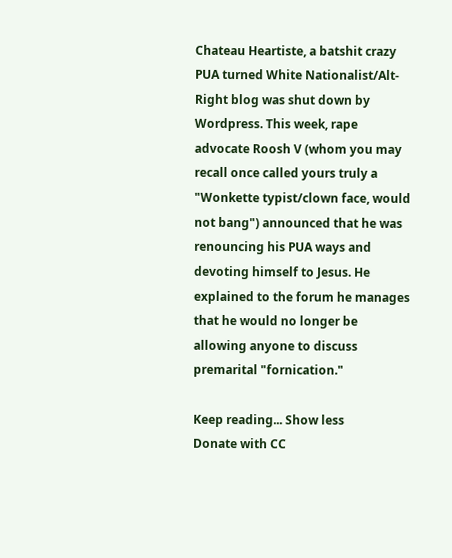Chateau Heartiste, a batshit crazy PUA turned White Nationalist/Alt-Right blog was shut down by Wordpress. This week, rape advocate Roosh V (whom you may recall once called yours truly a "Wonkette typist/clown face, would not bang") announced that he was renouncing his PUA ways and devoting himself to Jesus. He explained to the forum he manages that he would no longer be allowing anyone to discuss premarital "fornication."

Keep reading... Show less
Donate with CC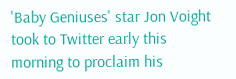'Baby Geniuses' star Jon Voight took to Twitter early this morning to proclaim his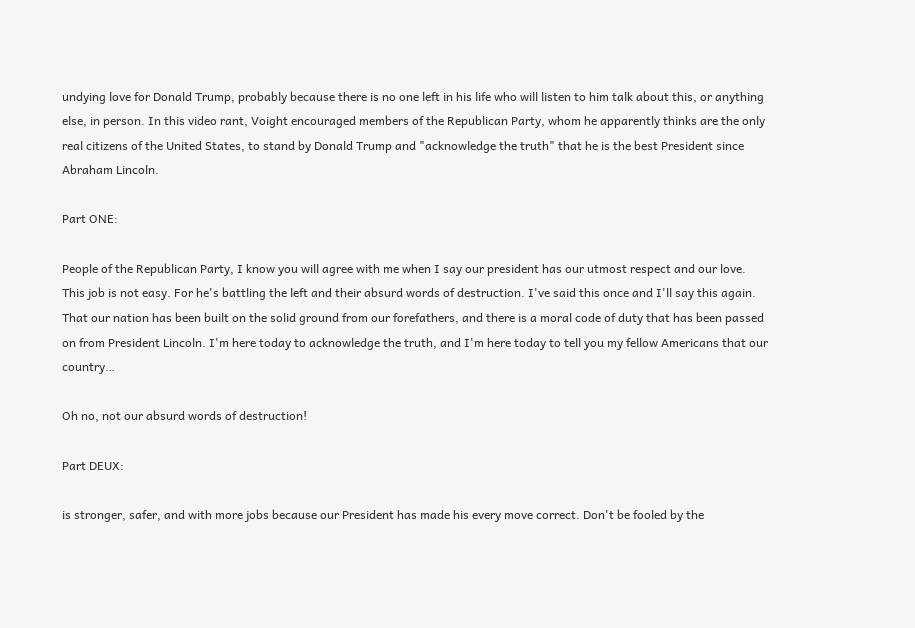undying love for Donald Trump, probably because there is no one left in his life who will listen to him talk about this, or anything else, in person. In this video rant, Voight encouraged members of the Republican Party, whom he apparently thinks are the only real citizens of the United States, to stand by Donald Trump and "acknowledge the truth" that he is the best President since Abraham Lincoln.

Part ONE:

People of the Republican Party, I know you will agree with me when I say our president has our utmost respect and our love. This job is not easy. For he's battling the left and their absurd words of destruction. I've said this once and I'll say this again. That our nation has been built on the solid ground from our forefathers, and there is a moral code of duty that has been passed on from President Lincoln. I'm here today to acknowledge the truth, and I'm here today to tell you my fellow Americans that our country…

Oh no, not our absurd words of destruction!

Part DEUX:

is stronger, safer, and with more jobs because our President has made his every move correct. Don't be fooled by the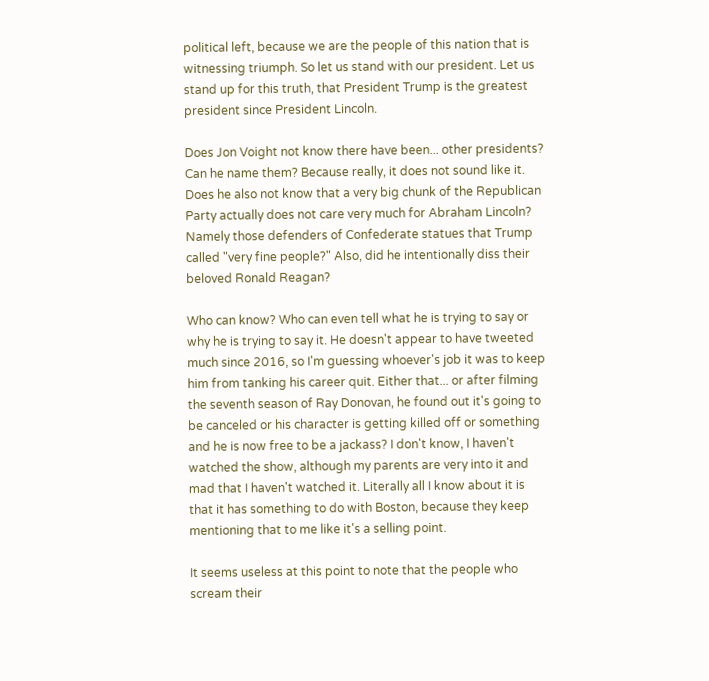political left, because we are the people of this nation that is witnessing triumph. So let us stand with our president. Let us stand up for this truth, that President Trump is the greatest president since President Lincoln.

Does Jon Voight not know there have been... other presidents? Can he name them? Because really, it does not sound like it. Does he also not know that a very big chunk of the Republican Party actually does not care very much for Abraham Lincoln? Namely those defenders of Confederate statues that Trump called "very fine people?" Also, did he intentionally diss their beloved Ronald Reagan?

Who can know? Who can even tell what he is trying to say or why he is trying to say it. He doesn't appear to have tweeted much since 2016, so I'm guessing whoever's job it was to keep him from tanking his career quit. Either that... or after filming the seventh season of Ray Donovan, he found out it's going to be canceled or his character is getting killed off or something and he is now free to be a jackass? I don't know, I haven't watched the show, although my parents are very into it and mad that I haven't watched it. Literally all I know about it is that it has something to do with Boston, because they keep mentioning that to me like it's a selling point.

It seems useless at this point to note that the people who scream their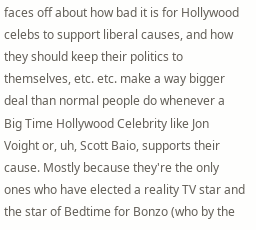faces off about how bad it is for Hollywood celebs to support liberal causes, and how they should keep their politics to themselves, etc. etc. make a way bigger deal than normal people do whenever a Big Time Hollywood Celebrity like Jon Voight or, uh, Scott Baio, supports their cause. Mostly because they're the only ones who have elected a reality TV star and the star of Bedtime for Bonzo (who by the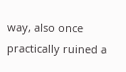way, also once practically ruined a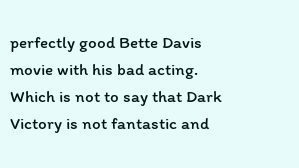perfectly good Bette Davis movie with his bad acting. Which is not to say that Dark Victory is not fantastic and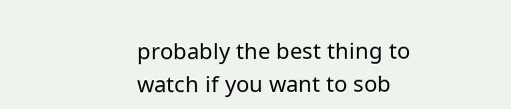probably the best thing to watch if you want to sob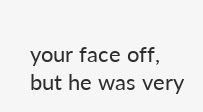your face off, but he was very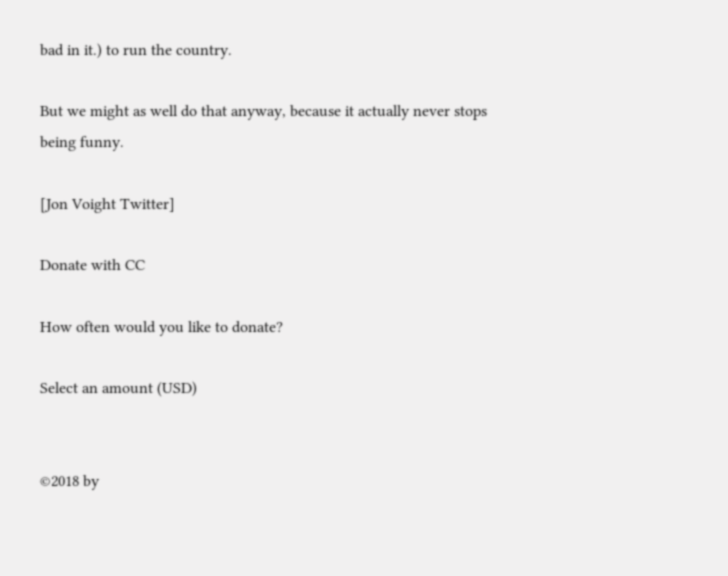bad in it.) to run the country.

But we might as well do that anyway, because it actually never stops being funny.

[Jon Voight Twitter]

Donate with CC

How often would you like to donate?

Select an amount (USD)


©2018 by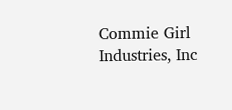Commie Girl Industries, Inc